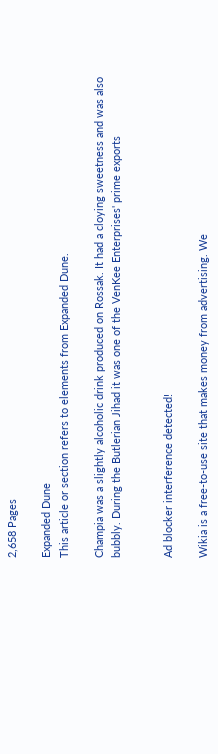2,658 Pages

Expanded Dune
This article or section refers to elements from Expanded Dune.

Champia was a slightly alcoholic drink produced on Rossak. It had a cloying sweetness and was also bubbly. During the Butlerian Jihad it was one of the VenKee Enterprises' prime exports


Ad blocker interference detected!

Wikia is a free-to-use site that makes money from advertising. We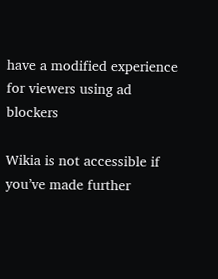have a modified experience for viewers using ad blockers

Wikia is not accessible if you’ve made further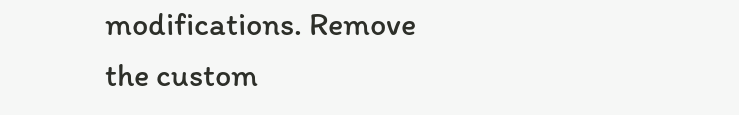modifications. Remove the custom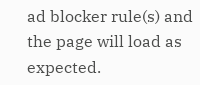ad blocker rule(s) and the page will load as expected.